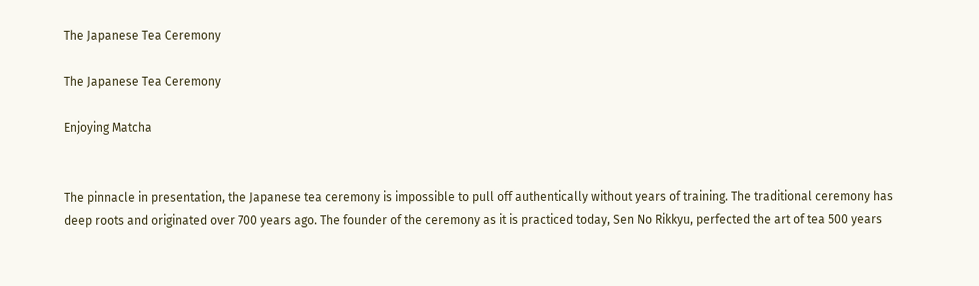The Japanese Tea Ceremony

The Japanese Tea Ceremony

Enjoying Matcha


The pinnacle in presentation, the Japanese tea ceremony is impossible to pull off authentically without years of training. The traditional ceremony has deep roots and originated over 700 years ago. The founder of the ceremony as it is practiced today, Sen No Rikkyu, perfected the art of tea 500 years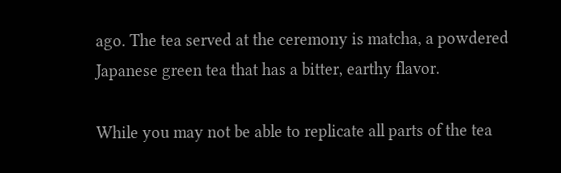ago. The tea served at the ceremony is matcha, a powdered Japanese green tea that has a bitter, earthy flavor.

While you may not be able to replicate all parts of the tea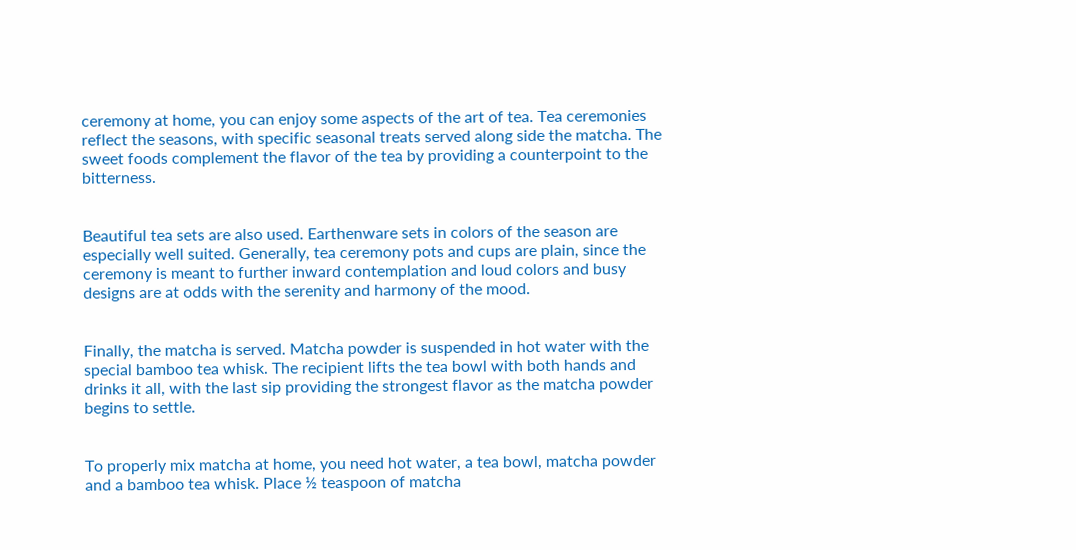ceremony at home, you can enjoy some aspects of the art of tea. Tea ceremonies reflect the seasons, with specific seasonal treats served along side the matcha. The sweet foods complement the flavor of the tea by providing a counterpoint to the bitterness.


Beautiful tea sets are also used. Earthenware sets in colors of the season are especially well suited. Generally, tea ceremony pots and cups are plain, since the ceremony is meant to further inward contemplation and loud colors and busy designs are at odds with the serenity and harmony of the mood.


Finally, the matcha is served. Matcha powder is suspended in hot water with the special bamboo tea whisk. The recipient lifts the tea bowl with both hands and drinks it all, with the last sip providing the strongest flavor as the matcha powder begins to settle.


To properly mix matcha at home, you need hot water, a tea bowl, matcha powder and a bamboo tea whisk. Place ½ teaspoon of matcha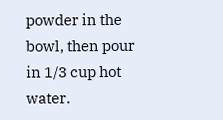powder in the bowl, then pour in 1/3 cup hot water.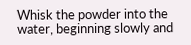Whisk the powder into the water, beginning slowly and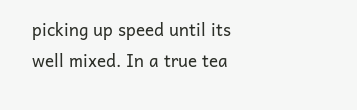picking up speed until its well mixed. In a true tea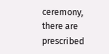ceremony, there are prescribed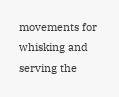movements for whisking and serving the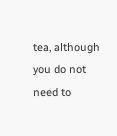tea, although you do not need to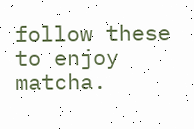follow these to enjoy matcha.